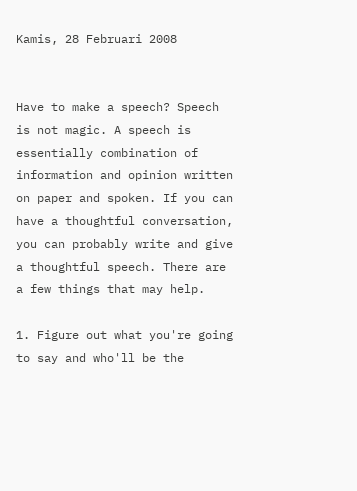Kamis, 28 Februari 2008


Have to make a speech? Speech is not magic. A speech is essentially combination of information and opinion written on paper and spoken. If you can have a thoughtful conversation, you can probably write and give a thoughtful speech. There are a few things that may help.

1. Figure out what you're going to say and who'll be the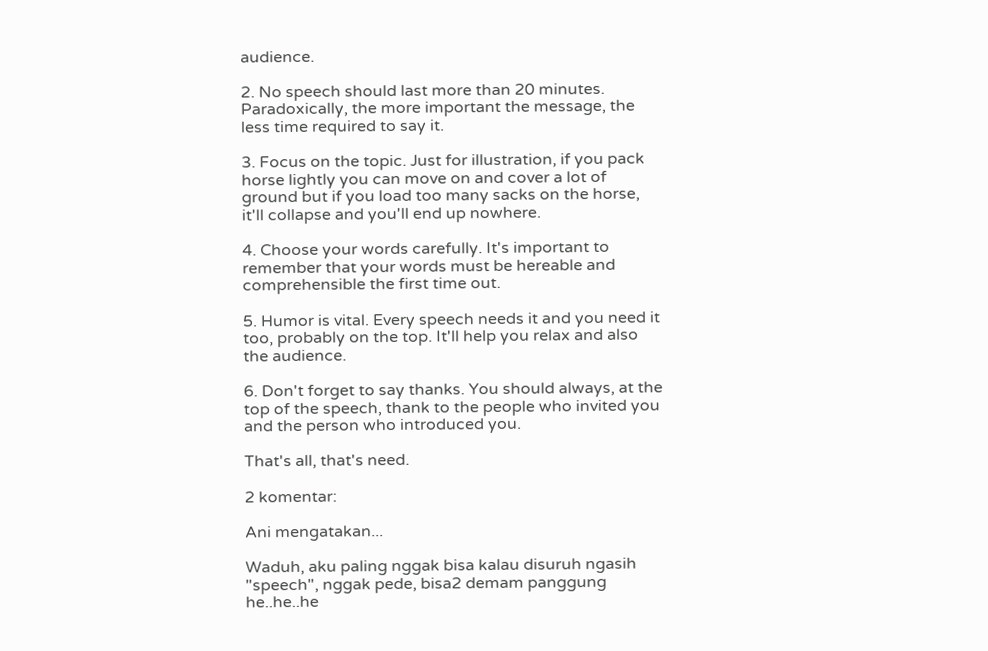audience.

2. No speech should last more than 20 minutes. Paradoxically, the more important the message, the less time required to say it.

3. Focus on the topic. Just for illustration, if you pack horse lightly you can move on and cover a lot of ground but if you load too many sacks on the horse, it'll collapse and you'll end up nowhere.

4. Choose your words carefully. It's important to remember that your words must be hereable and comprehensible the first time out.

5. Humor is vital. Every speech needs it and you need it too, probably on the top. It'll help you relax and also the audience.

6. Don't forget to say thanks. You should always, at the top of the speech, thank to the people who invited you and the person who introduced you.

That's all, that's need.

2 komentar:

Ani mengatakan...

Waduh, aku paling nggak bisa kalau disuruh ngasih "speech", nggak pede, bisa2 demam panggung he..he..he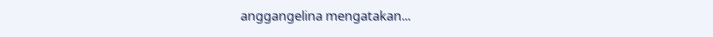anggangelina mengatakan...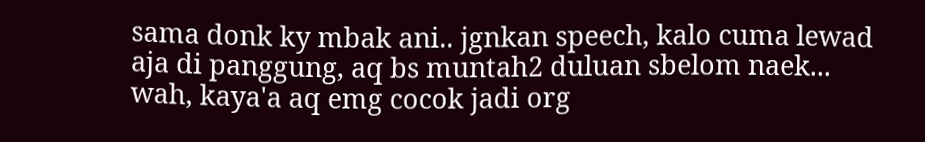sama donk ky mbak ani.. jgnkan speech, kalo cuma lewad aja di panggung, aq bs muntah2 duluan sbelom naek... wah, kaya'a aq emg cocok jadi org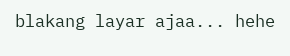blakang layar ajaa... hehe